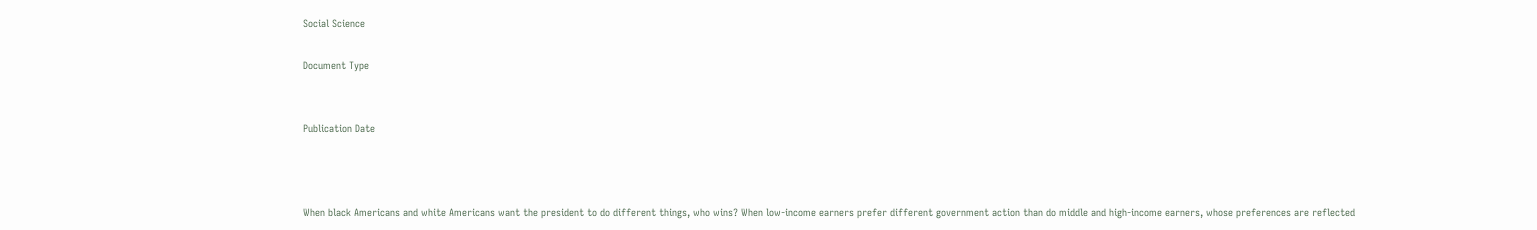Social Science

Document Type


Publication Date



When black Americans and white Americans want the president to do different things, who wins? When low-income earners prefer different government action than do middle and high-income earners, whose preferences are reflected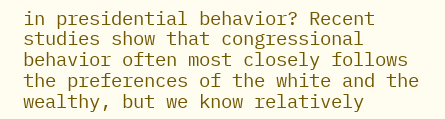in presidential behavior? Recent studies show that congressional behavior often most closely follows the preferences of the white and the wealthy, but we know relatively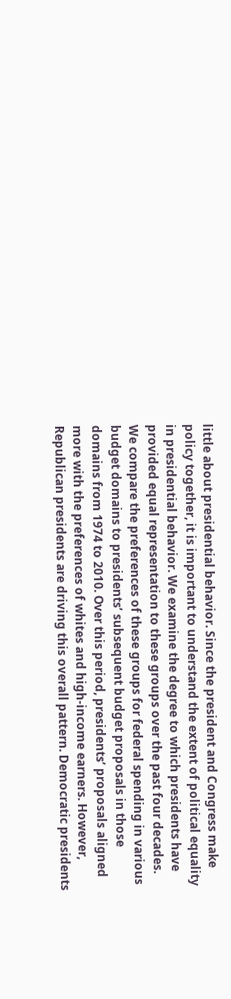little about presidential behavior. Since the president and Congress make policy together, it is important to understand the extent of political equality in presidential behavior. We examine the degree to which presidents have provided equal representation to these groups over the past four decades. We compare the preferences of these groups for federal spending in various budget domains to presidents’ subsequent budget proposals in those domains from 1974 to 2010. Over this period, presidents’ proposals aligned more with the preferences of whites and high-income earners. However, Republican presidents are driving this overall pattern. Democratic presidents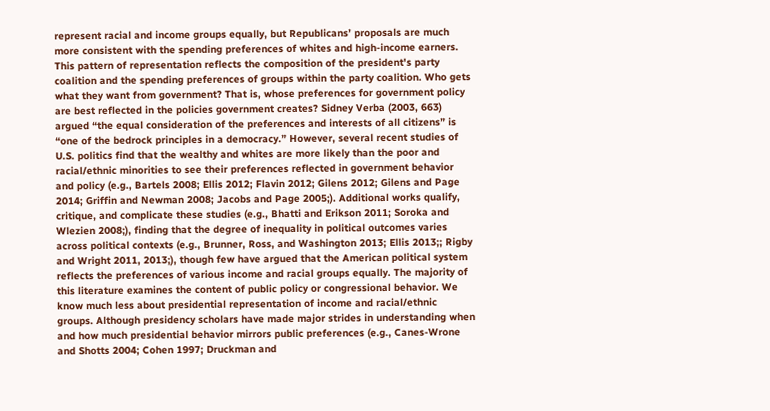represent racial and income groups equally, but Republicans’ proposals are much more consistent with the spending preferences of whites and high-income earners. This pattern of representation reflects the composition of the president's party coalition and the spending preferences of groups within the party coalition. Who gets what they want from government? That is, whose preferences for government policy are best reflected in the policies government creates? Sidney Verba (2003, 663) argued “the equal consideration of the preferences and interests of all citizens” is “one of the bedrock principles in a democracy.” However, several recent studies of U.S. politics find that the wealthy and whites are more likely than the poor and racial/ethnic minorities to see their preferences reflected in government behavior and policy (e.g., Bartels 2008; Ellis 2012; Flavin 2012; Gilens 2012; Gilens and Page 2014; Griffin and Newman 2008; Jacobs and Page 2005;). Additional works qualify, critique, and complicate these studies (e.g., Bhatti and Erikson 2011; Soroka and Wlezien 2008;), finding that the degree of inequality in political outcomes varies across political contexts (e.g., Brunner, Ross, and Washington 2013; Ellis 2013;; Rigby and Wright 2011, 2013;), though few have argued that the American political system reflects the preferences of various income and racial groups equally. The majority of this literature examines the content of public policy or congressional behavior. We know much less about presidential representation of income and racial/ethnic groups. Although presidency scholars have made major strides in understanding when and how much presidential behavior mirrors public preferences (e.g., Canes-Wrone and Shotts 2004; Cohen 1997; Druckman and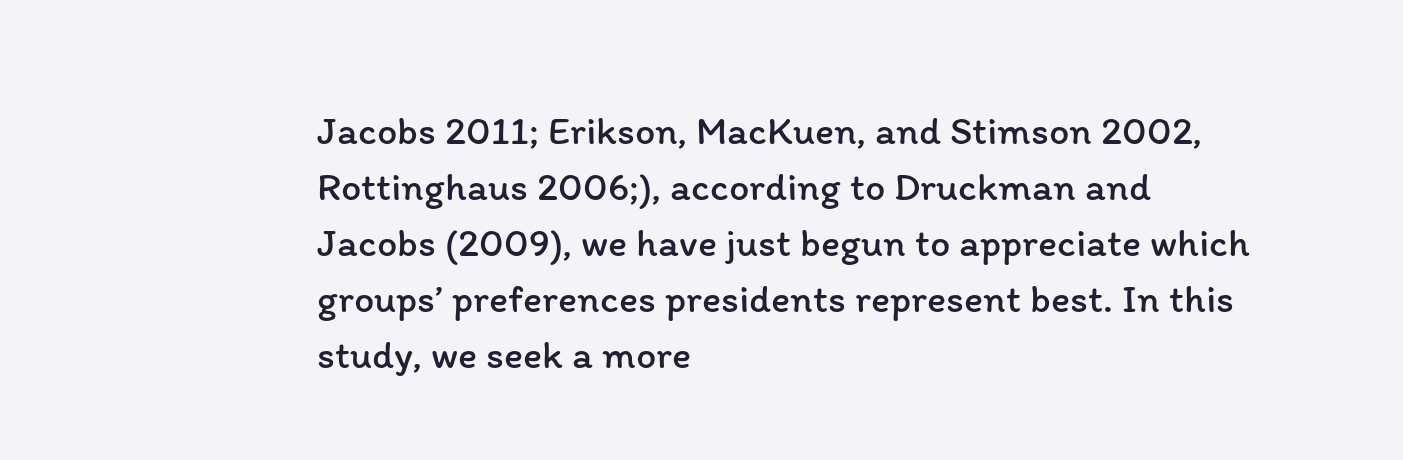Jacobs 2011; Erikson, MacKuen, and Stimson 2002, Rottinghaus 2006;), according to Druckman and Jacobs (2009), we have just begun to appreciate which groups’ preferences presidents represent best. In this study, we seek a more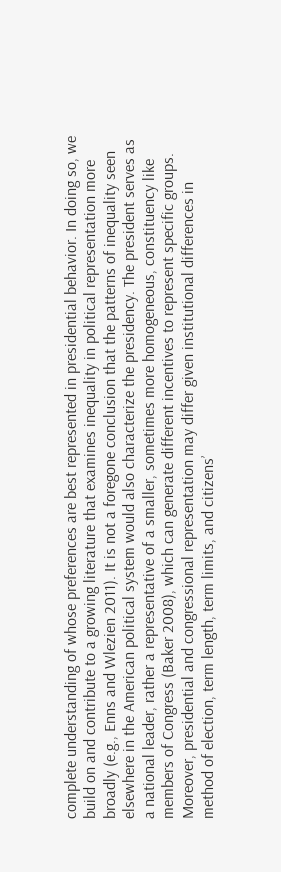complete understanding of whose preferences are best represented in presidential behavior. In doing so, we build on and contribute to a growing literature that examines inequality in political representation more broadly (e.g., Enns and Wlezien 2011). It is not a foregone conclusion that the patterns of inequality seen elsewhere in the American political system would also characterize the presidency. The president serves as a national leader, rather a representative of a smaller, sometimes more homogeneous, constituency like members of Congress (Baker 2008), which can generate different incentives to represent specific groups. Moreover, presidential and congressional representation may differ given institutional differences in method of election, term length, term limits, and citizens’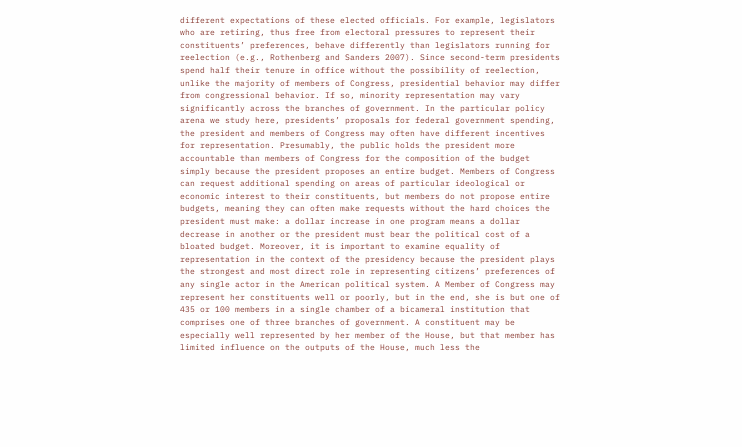different expectations of these elected officials. For example, legislators who are retiring, thus free from electoral pressures to represent their constituents’ preferences, behave differently than legislators running for reelection (e.g., Rothenberg and Sanders 2007). Since second-term presidents spend half their tenure in office without the possibility of reelection, unlike the majority of members of Congress, presidential behavior may differ from congressional behavior. If so, minority representation may vary significantly across the branches of government. In the particular policy arena we study here, presidents’ proposals for federal government spending, the president and members of Congress may often have different incentives for representation. Presumably, the public holds the president more accountable than members of Congress for the composition of the budget simply because the president proposes an entire budget. Members of Congress can request additional spending on areas of particular ideological or economic interest to their constituents, but members do not propose entire budgets, meaning they can often make requests without the hard choices the president must make: a dollar increase in one program means a dollar decrease in another or the president must bear the political cost of a bloated budget. Moreover, it is important to examine equality of representation in the context of the presidency because the president plays the strongest and most direct role in representing citizens’ preferences of any single actor in the American political system. A Member of Congress may represent her constituents well or poorly, but in the end, she is but one of 435 or 100 members in a single chamber of a bicameral institution that comprises one of three branches of government. A constituent may be especially well represented by her member of the House, but that member has limited influence on the outputs of the House, much less the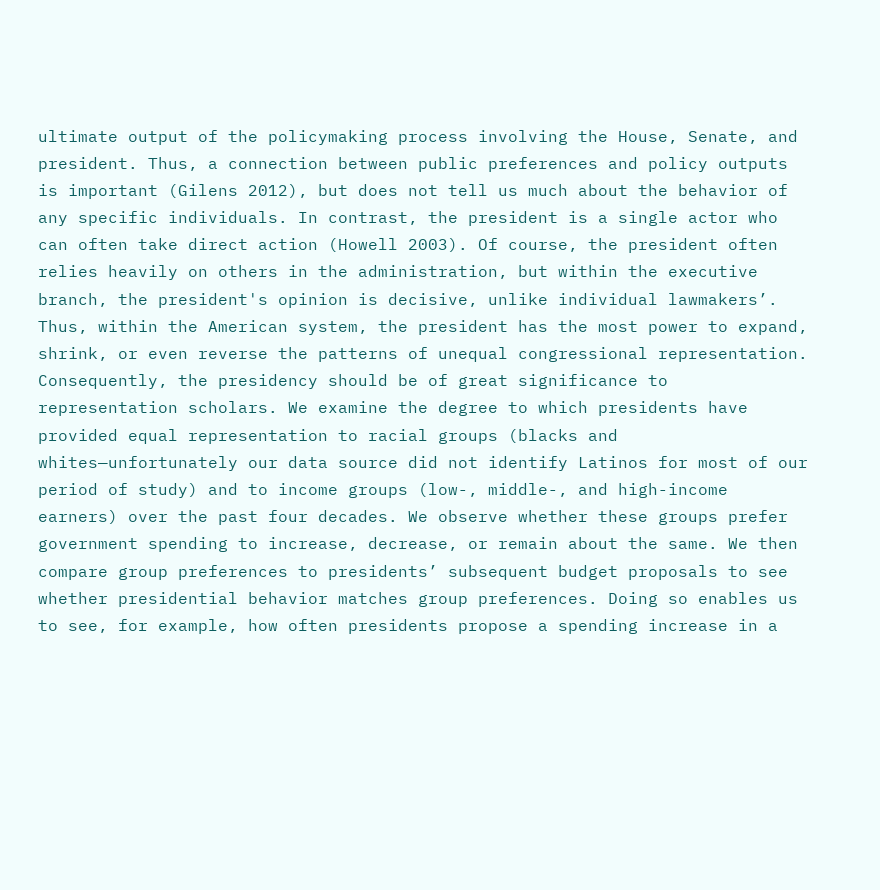ultimate output of the policymaking process involving the House, Senate, and president. Thus, a connection between public preferences and policy outputs is important (Gilens 2012), but does not tell us much about the behavior of any specific individuals. In contrast, the president is a single actor who can often take direct action (Howell 2003). Of course, the president often relies heavily on others in the administration, but within the executive branch, the president's opinion is decisive, unlike individual lawmakers’. Thus, within the American system, the president has the most power to expand, shrink, or even reverse the patterns of unequal congressional representation. Consequently, the presidency should be of great significance to representation scholars. We examine the degree to which presidents have provided equal representation to racial groups (blacks and whites—unfortunately our data source did not identify Latinos for most of our period of study) and to income groups (low-, middle-, and high-income earners) over the past four decades. We observe whether these groups prefer government spending to increase, decrease, or remain about the same. We then compare group preferences to presidents’ subsequent budget proposals to see whether presidential behavior matches group preferences. Doing so enables us to see, for example, how often presidents propose a spending increase in a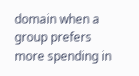domain when a group prefers more spending in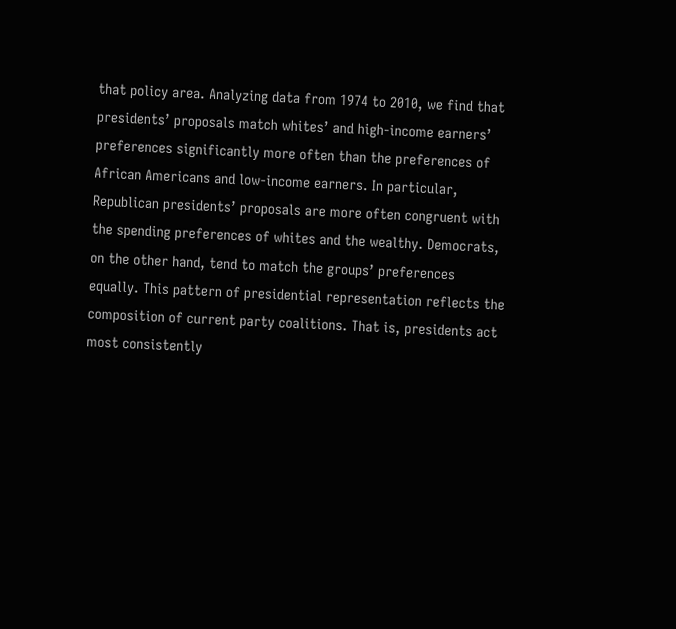that policy area. Analyzing data from 1974 to 2010, we find that presidents’ proposals match whites’ and high-income earners’ preferences significantly more often than the preferences of African Americans and low-income earners. In particular, Republican presidents’ proposals are more often congruent with the spending preferences of whites and the wealthy. Democrats, on the other hand, tend to match the groups’ preferences equally. This pattern of presidential representation reflects the composition of current party coalitions. That is, presidents act most consistently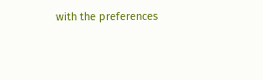with the preferences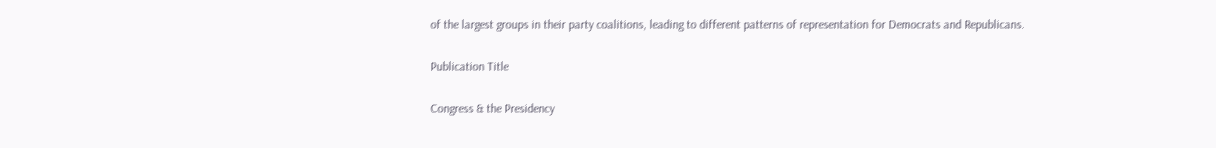of the largest groups in their party coalitions, leading to different patterns of representation for Democrats and Republicans.

Publication Title

Congress & the Presidency